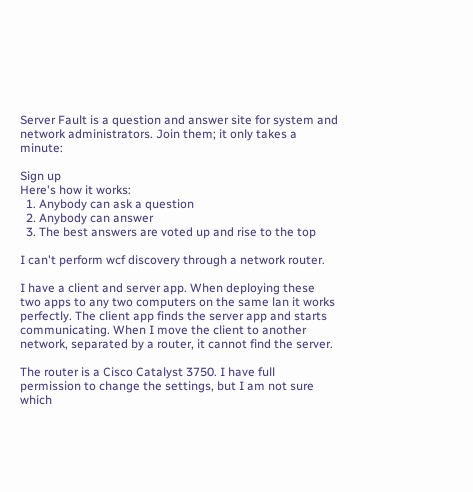Server Fault is a question and answer site for system and network administrators. Join them; it only takes a minute:

Sign up
Here's how it works:
  1. Anybody can ask a question
  2. Anybody can answer
  3. The best answers are voted up and rise to the top

I can't perform wcf discovery through a network router.

I have a client and server app. When deploying these two apps to any two computers on the same lan it works perfectly. The client app finds the server app and starts communicating. When I move the client to another network, separated by a router, it cannot find the server.

The router is a Cisco Catalyst 3750. I have full permission to change the settings, but I am not sure which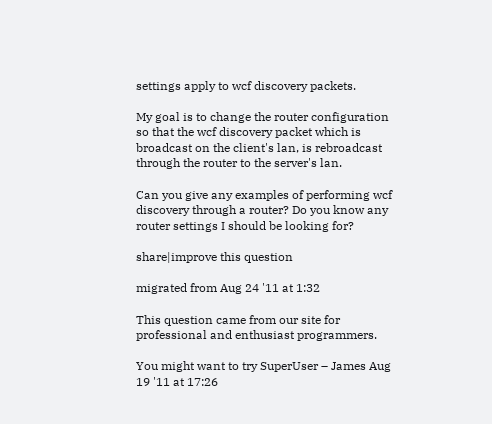settings apply to wcf discovery packets.

My goal is to change the router configuration so that the wcf discovery packet which is broadcast on the client's lan, is rebroadcast through the router to the server's lan.

Can you give any examples of performing wcf discovery through a router? Do you know any router settings I should be looking for?

share|improve this question

migrated from Aug 24 '11 at 1:32

This question came from our site for professional and enthusiast programmers.

You might want to try SuperUser – James Aug 19 '11 at 17:26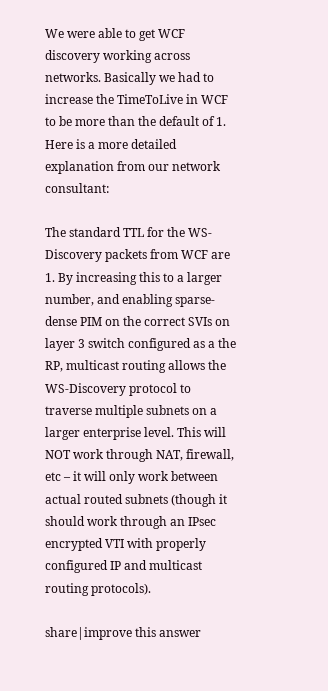We were able to get WCF discovery working across networks. Basically we had to increase the TimeToLive in WCF to be more than the default of 1. Here is a more detailed explanation from our network consultant:

The standard TTL for the WS-Discovery packets from WCF are 1. By increasing this to a larger number, and enabling sparse-dense PIM on the correct SVIs on layer 3 switch configured as a the RP, multicast routing allows the WS-Discovery protocol to traverse multiple subnets on a larger enterprise level. This will NOT work through NAT, firewall, etc – it will only work between actual routed subnets (though it should work through an IPsec encrypted VTI with properly configured IP and multicast routing protocols).

share|improve this answer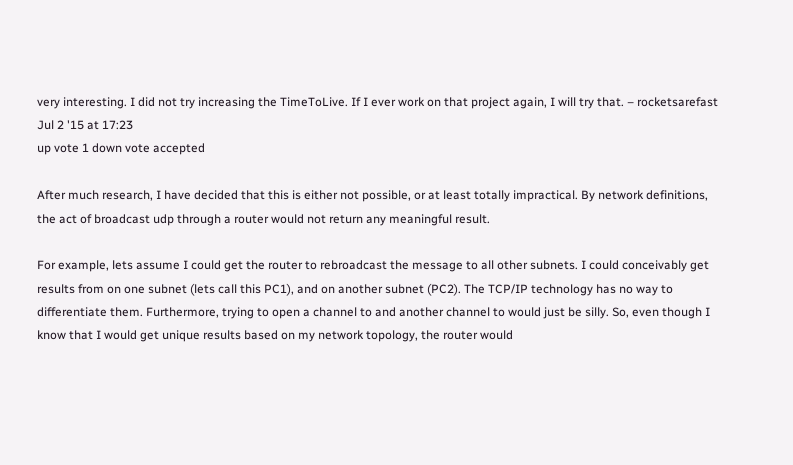very interesting. I did not try increasing the TimeToLive. If I ever work on that project again, I will try that. – rocketsarefast Jul 2 '15 at 17:23
up vote 1 down vote accepted

After much research, I have decided that this is either not possible, or at least totally impractical. By network definitions, the act of broadcast udp through a router would not return any meaningful result.

For example, lets assume I could get the router to rebroadcast the message to all other subnets. I could conceivably get results from on one subnet (lets call this PC1), and on another subnet (PC2). The TCP/IP technology has no way to differentiate them. Furthermore, trying to open a channel to and another channel to would just be silly. So, even though I know that I would get unique results based on my network topology, the router would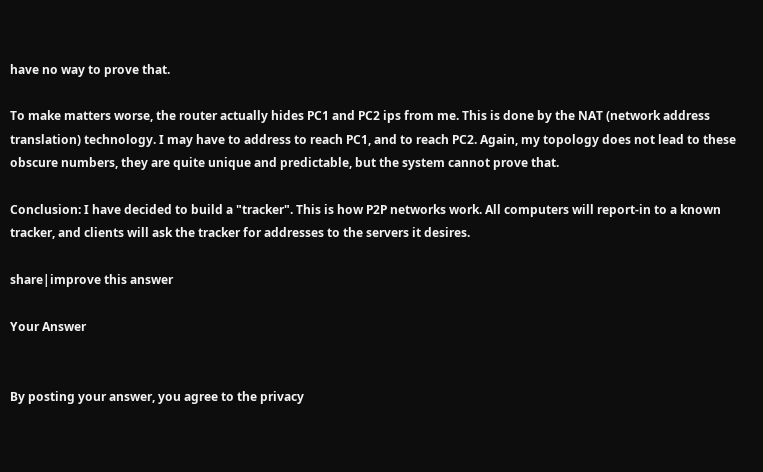have no way to prove that.

To make matters worse, the router actually hides PC1 and PC2 ips from me. This is done by the NAT (network address translation) technology. I may have to address to reach PC1, and to reach PC2. Again, my topology does not lead to these obscure numbers, they are quite unique and predictable, but the system cannot prove that.

Conclusion: I have decided to build a "tracker". This is how P2P networks work. All computers will report-in to a known tracker, and clients will ask the tracker for addresses to the servers it desires.

share|improve this answer

Your Answer


By posting your answer, you agree to the privacy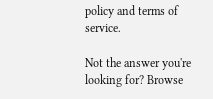policy and terms of service.

Not the answer you're looking for? Browse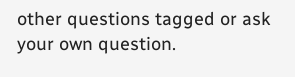other questions tagged or ask your own question.